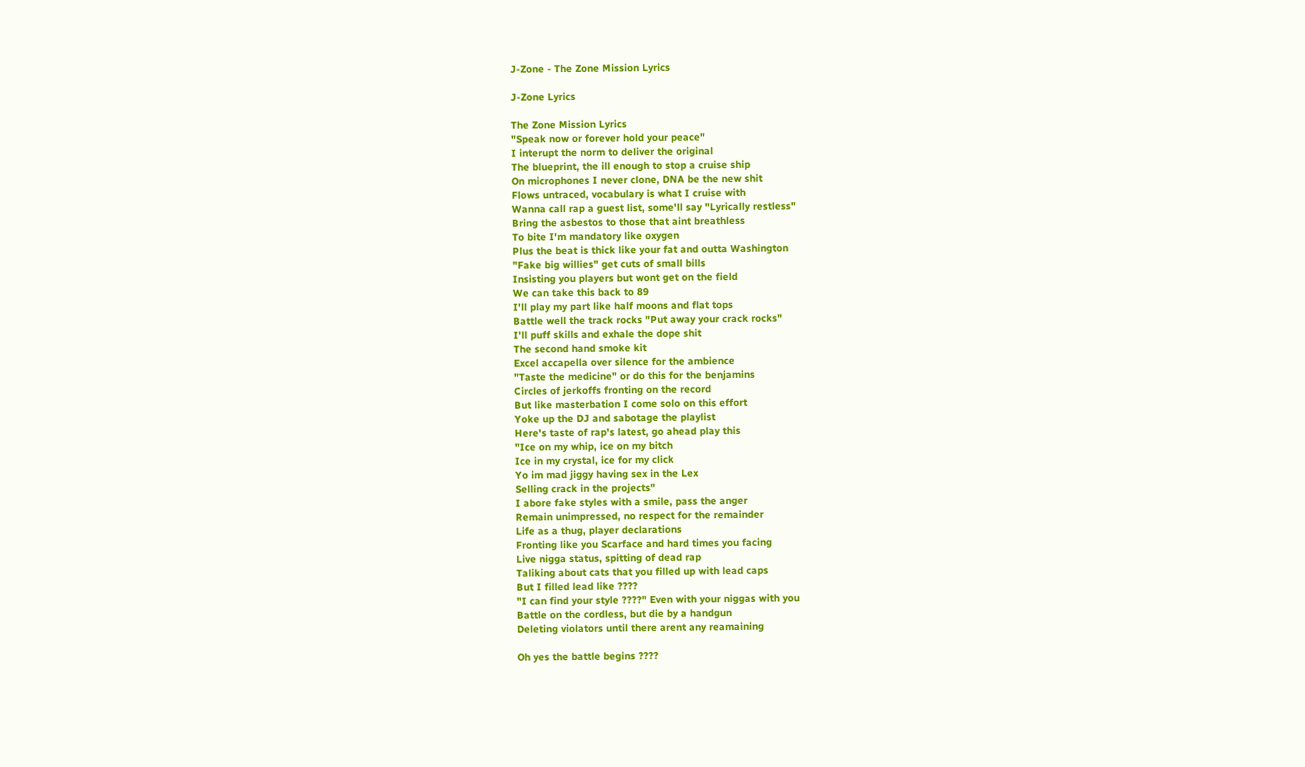J-Zone - The Zone Mission Lyrics

J-Zone Lyrics

The Zone Mission Lyrics
"Speak now or forever hold your peace"
I interupt the norm to deliver the original
The blueprint, the ill enough to stop a cruise ship
On microphones I never clone, DNA be the new shit
Flows untraced, vocabulary is what I cruise with
Wanna call rap a guest list, some'll say "Lyrically restless"
Bring the asbestos to those that aint breathless
To bite I'm mandatory like oxygen
Plus the beat is thick like your fat and outta Washington
"Fake big willies" get cuts of small bills
Insisting you players but wont get on the field
We can take this back to 89
I'll play my part like half moons and flat tops
Battle well the track rocks "Put away your crack rocks"
I'll puff skills and exhale the dope shit
The second hand smoke kit
Excel accapella over silence for the ambience
"Taste the medicine" or do this for the benjamins
Circles of jerkoffs fronting on the record
But like masterbation I come solo on this effort
Yoke up the DJ and sabotage the playlist
Here's taste of rap's latest, go ahead play this
"Ice on my whip, ice on my bitch
Ice in my crystal, ice for my click
Yo im mad jiggy having sex in the Lex
Selling crack in the projects"
I abore fake styles with a smile, pass the anger
Remain unimpressed, no respect for the remainder
Life as a thug, player declarations
Fronting like you Scarface and hard times you facing
Live nigga status, spitting of dead rap
Taliking about cats that you filled up with lead caps
But I filled lead like ????
"I can find your style ????" Even with your niggas with you
Battle on the cordless, but die by a handgun
Deleting violators until there arent any reamaining

Oh yes the battle begins ????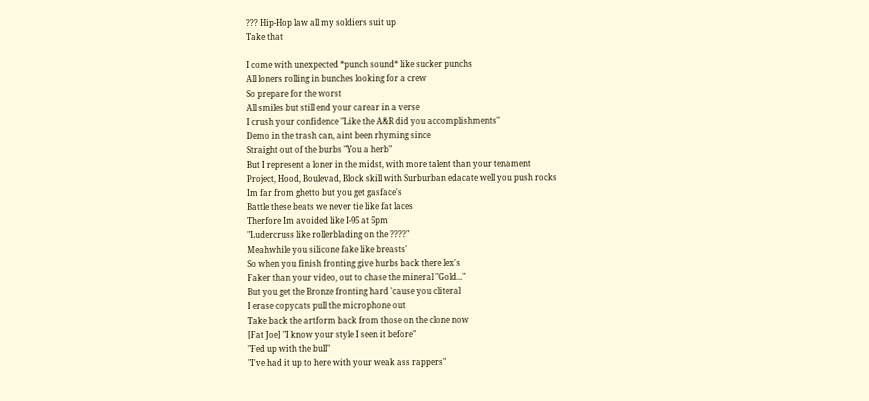??? Hip-Hop law all my soldiers suit up
Take that

I come with unexpected *punch sound* like sucker punchs
All loners rolling in bunches looking for a crew
So prepare for the worst
All smiles but still end your carear in a verse
I crush your confidence "Like the A&R did you accomplishments"
Demo in the trash can, aint been rhyming since
Straight out of the burbs "You a herb"
But I represent a loner in the midst, with more talent than your tenament
Project, Hood, Boulevad, Block skill with Surburban edacate well you push rocks
Im far from ghetto but you get gasface's
Battle these beats we never tie like fat laces
Therfore Im avoided like I-95 at 5pm
"Ludercruss like rollerblading on the ????"
Meahwhile you silicone fake like breasts'
So when you finish fronting give hurbs back there lex's
Faker than your video, out to chase the mineral "Gold..."
But you get the Bronze fronting hard 'cause you cliteral
I erase copycats pull the microphone out
Take back the artform back from those on the clone now
[Fat Joe] "I know your style I seen it before"
"Fed up with the bull"
"I've had it up to here with your weak ass rappers"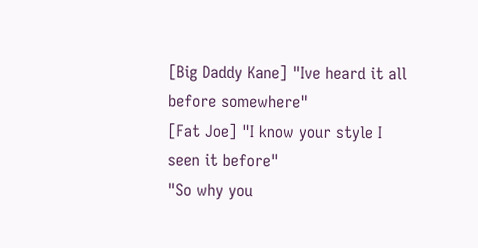[Big Daddy Kane] "Ive heard it all before somewhere"
[Fat Joe] "I know your style I seen it before"
"So why you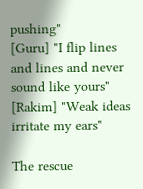pushing"
[Guru] "I flip lines and lines and never sound like yours"
[Rakim] "Weak ideas irritate my ears"

The rescue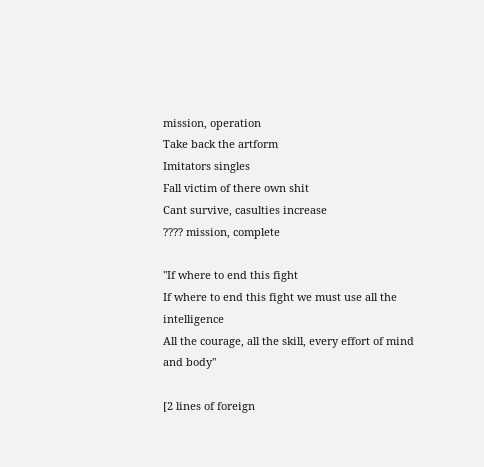mission, operation
Take back the artform
Imitators singles
Fall victim of there own shit
Cant survive, casulties increase
???? mission, complete

"If where to end this fight
If where to end this fight we must use all the intelligence
All the courage, all the skill, every effort of mind and body"

[2 lines of foreign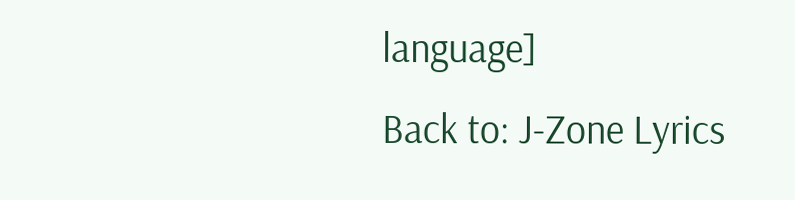language]
Back to: J-Zone Lyrics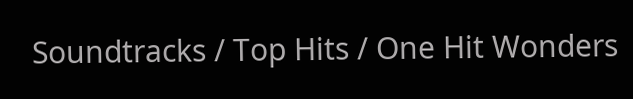Soundtracks / Top Hits / One Hit Wonders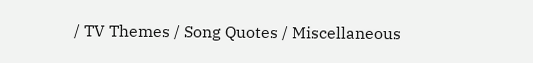/ TV Themes / Song Quotes / Miscellaneous